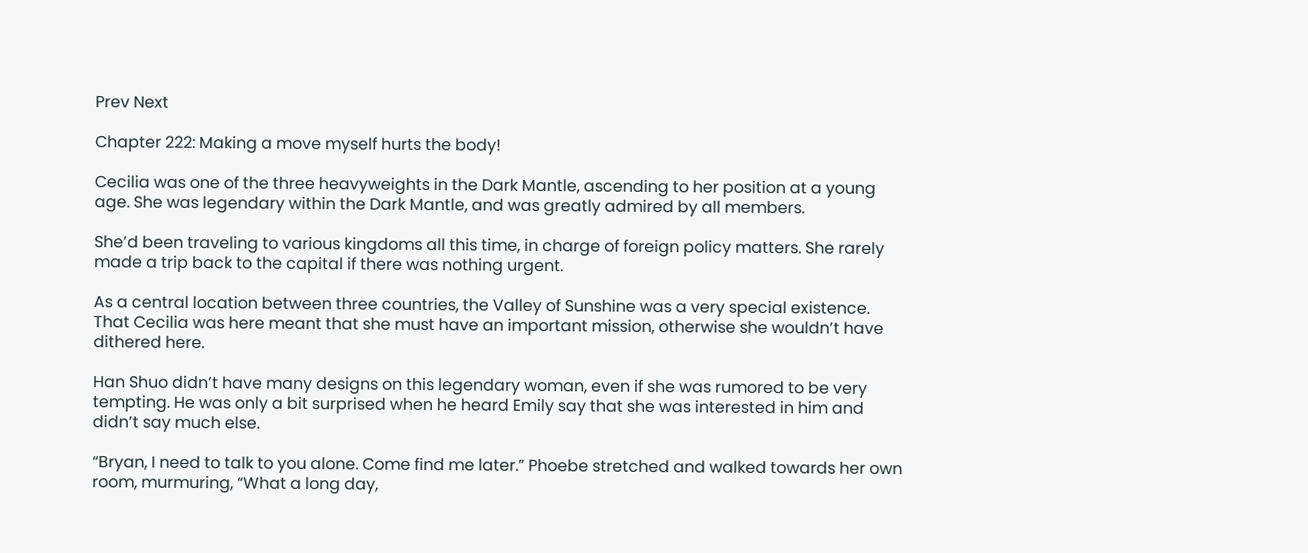Prev Next

Chapter 222: Making a move myself hurts the body!

Cecilia was one of the three heavyweights in the Dark Mantle, ascending to her position at a young age. She was legendary within the Dark Mantle, and was greatly admired by all members.

She’d been traveling to various kingdoms all this time, in charge of foreign policy matters. She rarely made a trip back to the capital if there was nothing urgent.

As a central location between three countries, the Valley of Sunshine was a very special existence. That Cecilia was here meant that she must have an important mission, otherwise she wouldn’t have dithered here.

Han Shuo didn’t have many designs on this legendary woman, even if she was rumored to be very tempting. He was only a bit surprised when he heard Emily say that she was interested in him and didn’t say much else.

“Bryan, I need to talk to you alone. Come find me later.” Phoebe stretched and walked towards her own room, murmuring, “What a long day,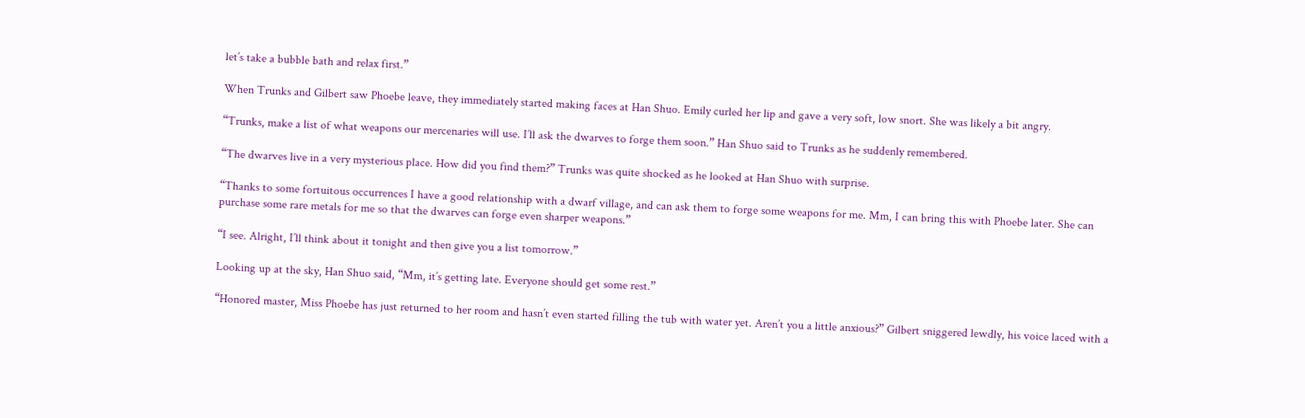let’s take a bubble bath and relax first.”

When Trunks and Gilbert saw Phoebe leave, they immediately started making faces at Han Shuo. Emily curled her lip and gave a very soft, low snort. She was likely a bit angry.

“Trunks, make a list of what weapons our mercenaries will use. I’ll ask the dwarves to forge them soon.” Han Shuo said to Trunks as he suddenly remembered.

“The dwarves live in a very mysterious place. How did you find them?” Trunks was quite shocked as he looked at Han Shuo with surprise.

“Thanks to some fortuitous occurrences I have a good relationship with a dwarf village, and can ask them to forge some weapons for me. Mm, I can bring this with Phoebe later. She can purchase some rare metals for me so that the dwarves can forge even sharper weapons.”

“I see. Alright, I’ll think about it tonight and then give you a list tomorrow.”

Looking up at the sky, Han Shuo said, “Mm, it’s getting late. Everyone should get some rest.”

“Honored master, Miss Phoebe has just returned to her room and hasn’t even started filling the tub with water yet. Aren’t you a little anxious?” Gilbert sniggered lewdly, his voice laced with a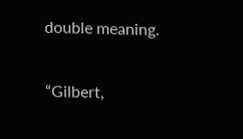double meaning.

“Gilbert,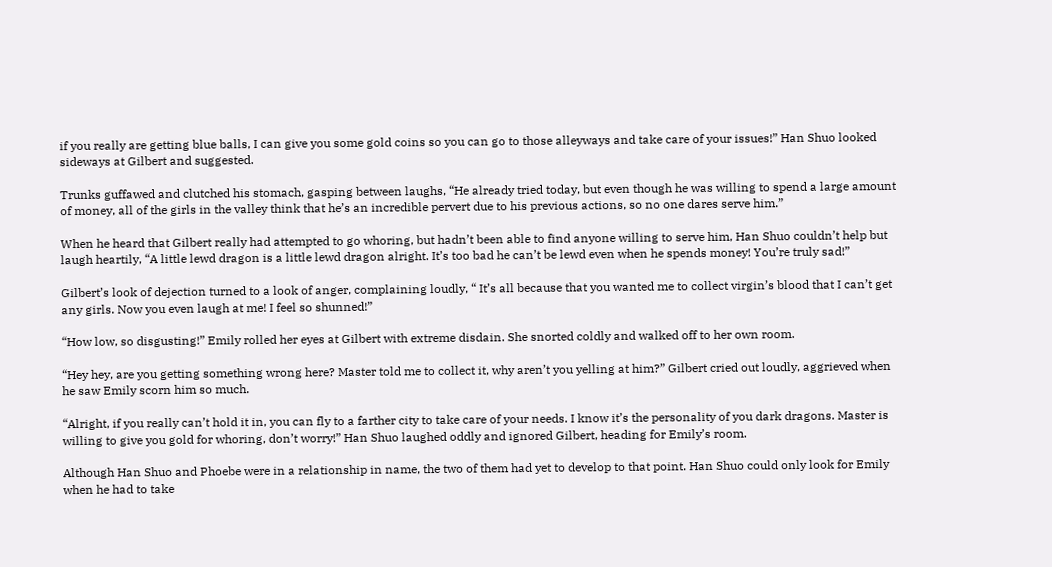if you really are getting blue balls, I can give you some gold coins so you can go to those alleyways and take care of your issues!” Han Shuo looked sideways at Gilbert and suggested.

Trunks guffawed and clutched his stomach, gasping between laughs, “He already tried today, but even though he was willing to spend a large amount of money, all of the girls in the valley think that he’s an incredible pervert due to his previous actions, so no one dares serve him.”

When he heard that Gilbert really had attempted to go whoring, but hadn’t been able to find anyone willing to serve him, Han Shuo couldn’t help but laugh heartily, “A little lewd dragon is a little lewd dragon alright. It’s too bad he can’t be lewd even when he spends money! You’re truly sad!”

Gilbert’s look of dejection turned to a look of anger, complaining loudly, “ It’s all because that you wanted me to collect virgin’s blood that I can’t get any girls. Now you even laugh at me! I feel so shunned!”

“How low, so disgusting!” Emily rolled her eyes at Gilbert with extreme disdain. She snorted coldly and walked off to her own room.

“Hey hey, are you getting something wrong here? Master told me to collect it, why aren’t you yelling at him?” Gilbert cried out loudly, aggrieved when he saw Emily scorn him so much.

“Alright, if you really can’t hold it in, you can fly to a farther city to take care of your needs. I know it’s the personality of you dark dragons. Master is willing to give you gold for whoring, don’t worry!” Han Shuo laughed oddly and ignored Gilbert, heading for Emily’s room.

Although Han Shuo and Phoebe were in a relationship in name, the two of them had yet to develop to that point. Han Shuo could only look for Emily when he had to take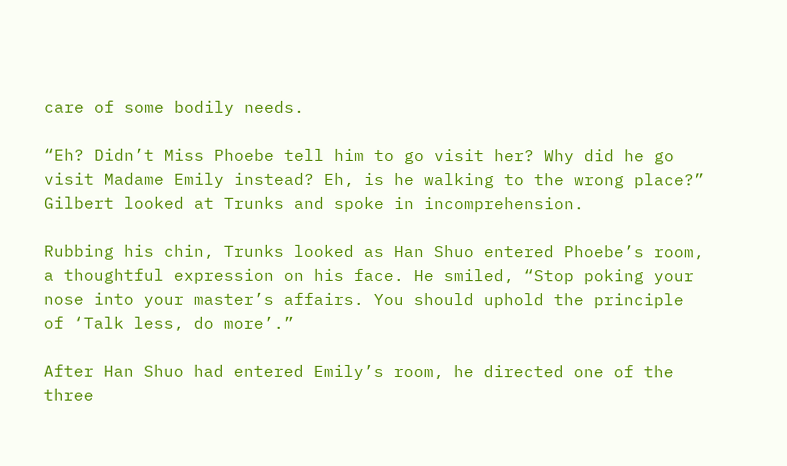care of some bodily needs.

“Eh? Didn’t Miss Phoebe tell him to go visit her? Why did he go visit Madame Emily instead? Eh, is he walking to the wrong place?” Gilbert looked at Trunks and spoke in incomprehension.

Rubbing his chin, Trunks looked as Han Shuo entered Phoebe’s room, a thoughtful expression on his face. He smiled, “Stop poking your nose into your master’s affairs. You should uphold the principle of ‘Talk less, do more’.”

After Han Shuo had entered Emily’s room, he directed one of the three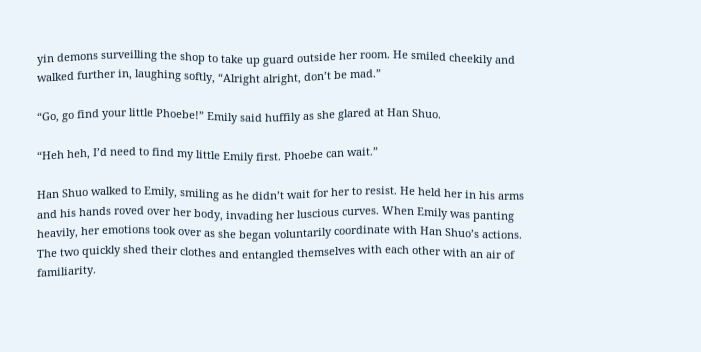yin demons surveilling the shop to take up guard outside her room. He smiled cheekily and walked further in, laughing softly, “Alright alright, don’t be mad.”

“Go, go find your little Phoebe!” Emily said huffily as she glared at Han Shuo.

“Heh heh, I’d need to find my little Emily first. Phoebe can wait.”

Han Shuo walked to Emily, smiling as he didn’t wait for her to resist. He held her in his arms and his hands roved over her body, invading her luscious curves. When Emily was panting heavily, her emotions took over as she began voluntarily coordinate with Han Shuo’s actions. The two quickly shed their clothes and entangled themselves with each other with an air of familiarity.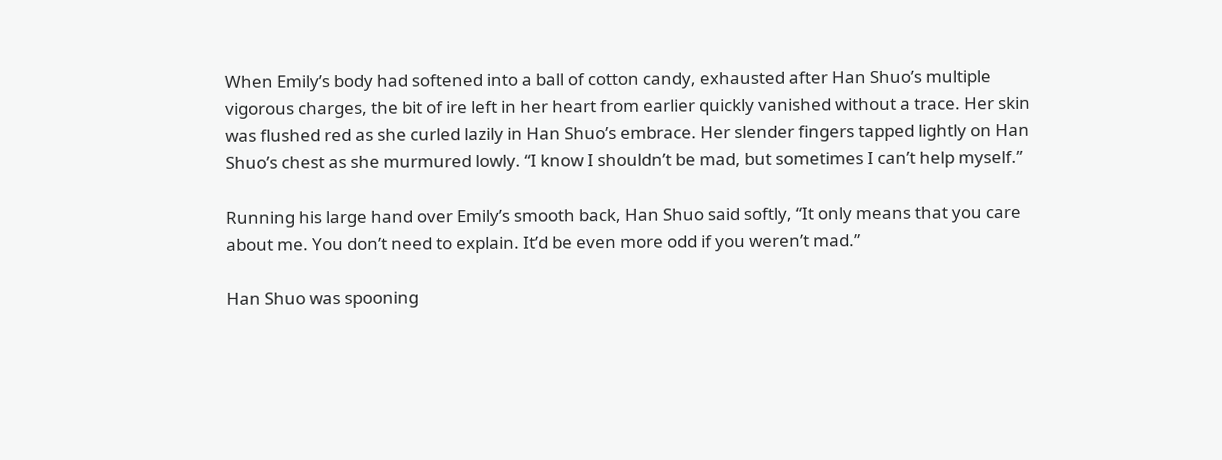When Emily’s body had softened into a ball of cotton candy, exhausted after Han Shuo’s multiple vigorous charges, the bit of ire left in her heart from earlier quickly vanished without a trace. Her skin was flushed red as she curled lazily in Han Shuo’s embrace. Her slender fingers tapped lightly on Han Shuo’s chest as she murmured lowly. “I know I shouldn’t be mad, but sometimes I can’t help myself.”

Running his large hand over Emily’s smooth back, Han Shuo said softly, “It only means that you care about me. You don’t need to explain. It’d be even more odd if you weren’t mad.”

Han Shuo was spooning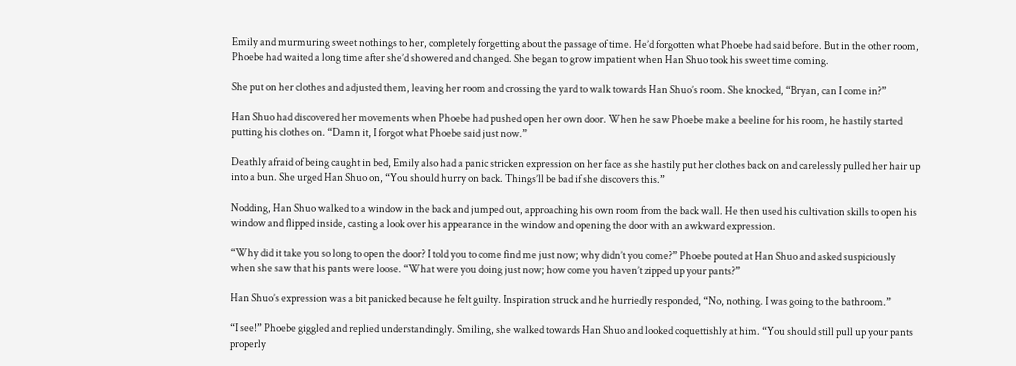Emily and murmuring sweet nothings to her, completely forgetting about the passage of time. He’d forgotten what Phoebe had said before. But in the other room, Phoebe had waited a long time after she’d showered and changed. She began to grow impatient when Han Shuo took his sweet time coming.

She put on her clothes and adjusted them, leaving her room and crossing the yard to walk towards Han Shuo’s room. She knocked, “Bryan, can I come in?”

Han Shuo had discovered her movements when Phoebe had pushed open her own door. When he saw Phoebe make a beeline for his room, he hastily started putting his clothes on. “Damn it, I forgot what Phoebe said just now.”

Deathly afraid of being caught in bed, Emily also had a panic stricken expression on her face as she hastily put her clothes back on and carelessly pulled her hair up into a bun. She urged Han Shuo on, “You should hurry on back. Things’ll be bad if she discovers this.”

Nodding, Han Shuo walked to a window in the back and jumped out, approaching his own room from the back wall. He then used his cultivation skills to open his window and flipped inside, casting a look over his appearance in the window and opening the door with an awkward expression.

“Why did it take you so long to open the door? I told you to come find me just now; why didn’t you come?” Phoebe pouted at Han Shuo and asked suspiciously when she saw that his pants were loose. “What were you doing just now; how come you haven’t zipped up your pants?”

Han Shuo’s expression was a bit panicked because he felt guilty. Inspiration struck and he hurriedly responded, “No, nothing. I was going to the bathroom.”

“I see!” Phoebe giggled and replied understandingly. Smiling, she walked towards Han Shuo and looked coquettishly at him. “You should still pull up your pants properly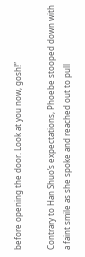before opening the door. Look at you now, gosh!”

Contrary to Han Shuo’s expectations, Phoebe stooped down with a faint smile as she spoke and reached out to pull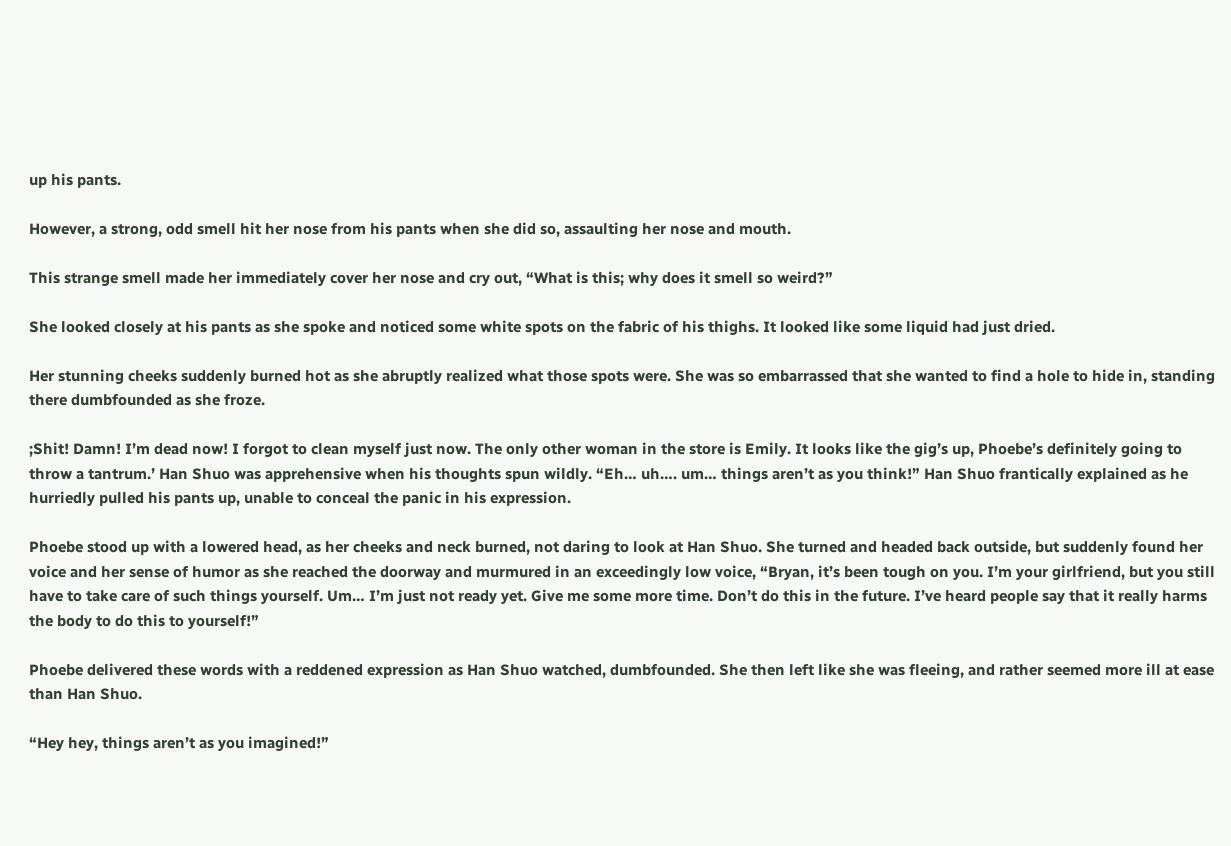up his pants.

However, a strong, odd smell hit her nose from his pants when she did so, assaulting her nose and mouth.

This strange smell made her immediately cover her nose and cry out, “What is this; why does it smell so weird?”

She looked closely at his pants as she spoke and noticed some white spots on the fabric of his thighs. It looked like some liquid had just dried.

Her stunning cheeks suddenly burned hot as she abruptly realized what those spots were. She was so embarrassed that she wanted to find a hole to hide in, standing there dumbfounded as she froze.

;Shit! Damn! I’m dead now! I forgot to clean myself just now. The only other woman in the store is Emily. It looks like the gig’s up, Phoebe’s definitely going to throw a tantrum.’ Han Shuo was apprehensive when his thoughts spun wildly. “Eh… uh…. um… things aren’t as you think!” Han Shuo frantically explained as he hurriedly pulled his pants up, unable to conceal the panic in his expression.

Phoebe stood up with a lowered head, as her cheeks and neck burned, not daring to look at Han Shuo. She turned and headed back outside, but suddenly found her voice and her sense of humor as she reached the doorway and murmured in an exceedingly low voice, “Bryan, it’s been tough on you. I’m your girlfriend, but you still have to take care of such things yourself. Um… I’m just not ready yet. Give me some more time. Don’t do this in the future. I’ve heard people say that it really harms the body to do this to yourself!”

Phoebe delivered these words with a reddened expression as Han Shuo watched, dumbfounded. She then left like she was fleeing, and rather seemed more ill at ease than Han Shuo.

“Hey hey, things aren’t as you imagined!”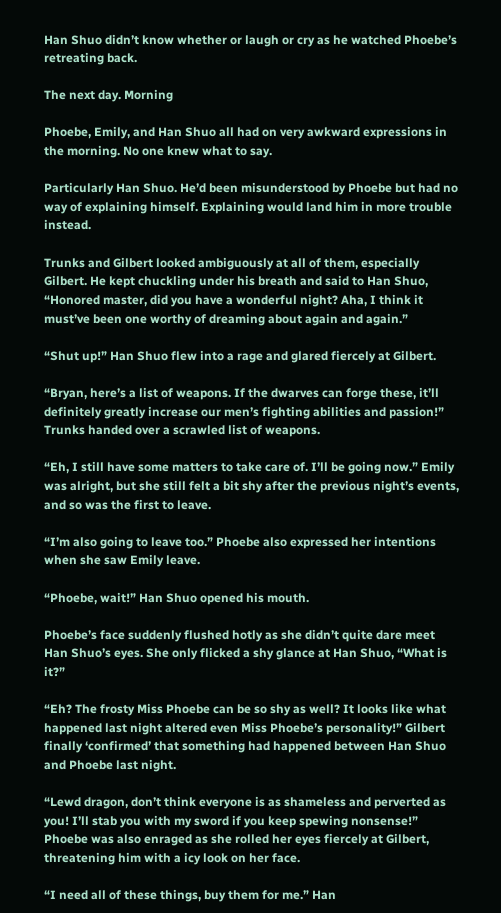Han Shuo didn’t know whether or laugh or cry as he watched Phoebe’s retreating back.

The next day. Morning

Phoebe, Emily, and Han Shuo all had on very awkward expressions in the morning. No one knew what to say.

Particularly Han Shuo. He’d been misunderstood by Phoebe but had no way of explaining himself. Explaining would land him in more trouble instead.

Trunks and Gilbert looked ambiguously at all of them, especially Gilbert. He kept chuckling under his breath and said to Han Shuo, “Honored master, did you have a wonderful night? Aha, I think it must’ve been one worthy of dreaming about again and again.”

“Shut up!” Han Shuo flew into a rage and glared fiercely at Gilbert.

“Bryan, here’s a list of weapons. If the dwarves can forge these, it’ll definitely greatly increase our men’s fighting abilities and passion!” Trunks handed over a scrawled list of weapons.

“Eh, I still have some matters to take care of. I’ll be going now.” Emily was alright, but she still felt a bit shy after the previous night’s events, and so was the first to leave.

“I’m also going to leave too.” Phoebe also expressed her intentions when she saw Emily leave.

“Phoebe, wait!” Han Shuo opened his mouth.

Phoebe’s face suddenly flushed hotly as she didn’t quite dare meet Han Shuo’s eyes. She only flicked a shy glance at Han Shuo, “What is it?”

“Eh? The frosty Miss Phoebe can be so shy as well? It looks like what happened last night altered even Miss Phoebe’s personality!” Gilbert finally ‘confirmed’ that something had happened between Han Shuo and Phoebe last night.

“Lewd dragon, don’t think everyone is as shameless and perverted as you! I’ll stab you with my sword if you keep spewing nonsense!” Phoebe was also enraged as she rolled her eyes fiercely at Gilbert, threatening him with a icy look on her face.

“I need all of these things, buy them for me.” Han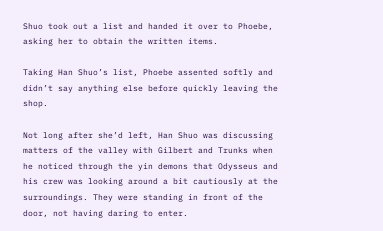Shuo took out a list and handed it over to Phoebe, asking her to obtain the written items.

Taking Han Shuo’s list, Phoebe assented softly and didn’t say anything else before quickly leaving the shop.

Not long after she’d left, Han Shuo was discussing matters of the valley with Gilbert and Trunks when he noticed through the yin demons that Odysseus and his crew was looking around a bit cautiously at the surroundings. They were standing in front of the door, not having daring to enter.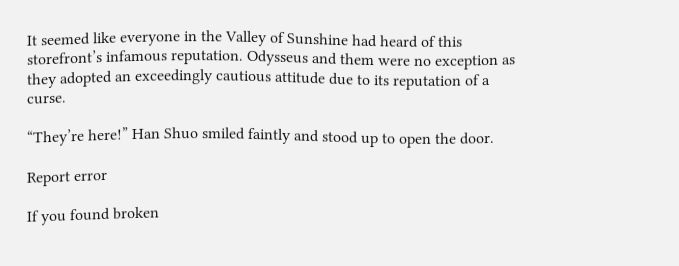It seemed like everyone in the Valley of Sunshine had heard of this storefront’s infamous reputation. Odysseus and them were no exception as they adopted an exceedingly cautious attitude due to its reputation of a curse.

“They’re here!” Han Shuo smiled faintly and stood up to open the door.

Report error

If you found broken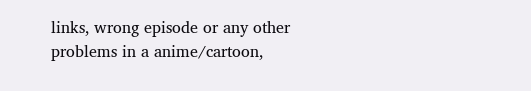links, wrong episode or any other problems in a anime/cartoon,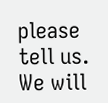please tell us. We will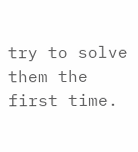try to solve them the first time.